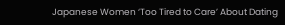Japanese Women ‘Too Tired to Care’ About Dating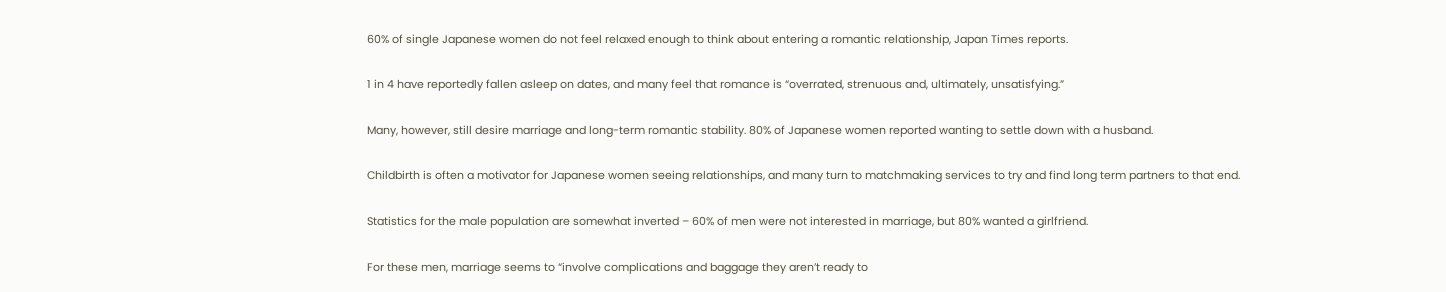60% of single Japanese women do not feel relaxed enough to think about entering a romantic relationship, Japan Times reports.

1 in 4 have reportedly fallen asleep on dates, and many feel that romance is “overrated, strenuous and, ultimately, unsatisfying.”

Many, however, still desire marriage and long-term romantic stability. 80% of Japanese women reported wanting to settle down with a husband.

Childbirth is often a motivator for Japanese women seeing relationships, and many turn to matchmaking services to try and find long term partners to that end.

Statistics for the male population are somewhat inverted – 60% of men were not interested in marriage, but 80% wanted a girlfriend.

For these men, marriage seems to “involve complications and baggage they aren’t ready to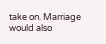take on. Marriage would also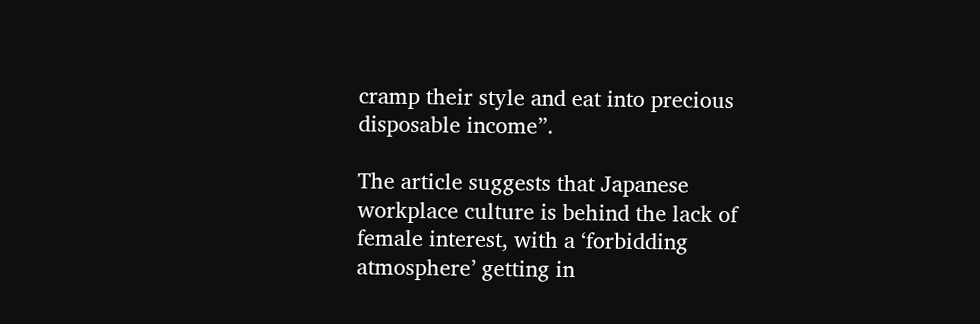cramp their style and eat into precious disposable income”.

The article suggests that Japanese workplace culture is behind the lack of female interest, with a ‘forbidding atmosphere’ getting in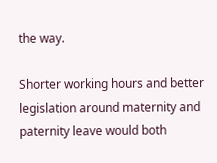the way.

Shorter working hours and better legislation around maternity and paternity leave would both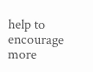help to encourage more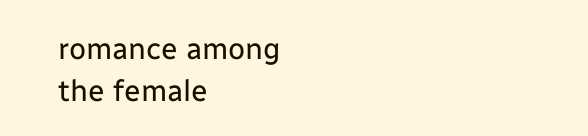romance among the female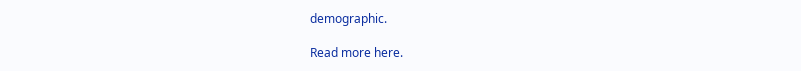demographic.

Read more here.